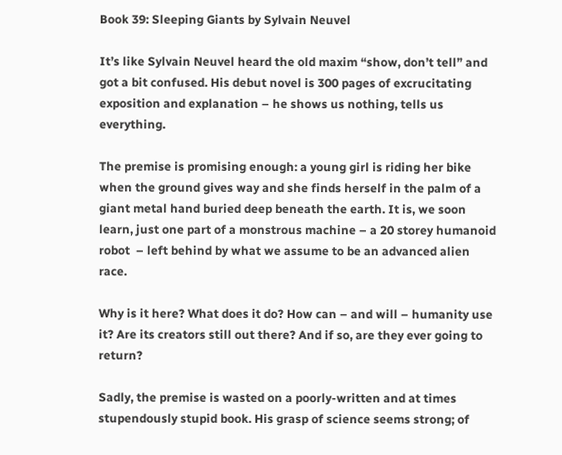Book 39: Sleeping Giants by Sylvain Neuvel

It’s like Sylvain Neuvel heard the old maxim “show, don’t tell” and got a bit confused. His debut novel is 300 pages of excrucitating exposition and explanation – he shows us nothing, tells us everything.

The premise is promising enough: a young girl is riding her bike when the ground gives way and she finds herself in the palm of a giant metal hand buried deep beneath the earth. It is, we soon learn, just one part of a monstrous machine – a 20 storey humanoid robot  – left behind by what we assume to be an advanced alien race.

Why is it here? What does it do? How can – and will – humanity use it? Are its creators still out there? And if so, are they ever going to return?

Sadly, the premise is wasted on a poorly-written and at times stupendously stupid book. His grasp of science seems strong; of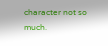character not so much.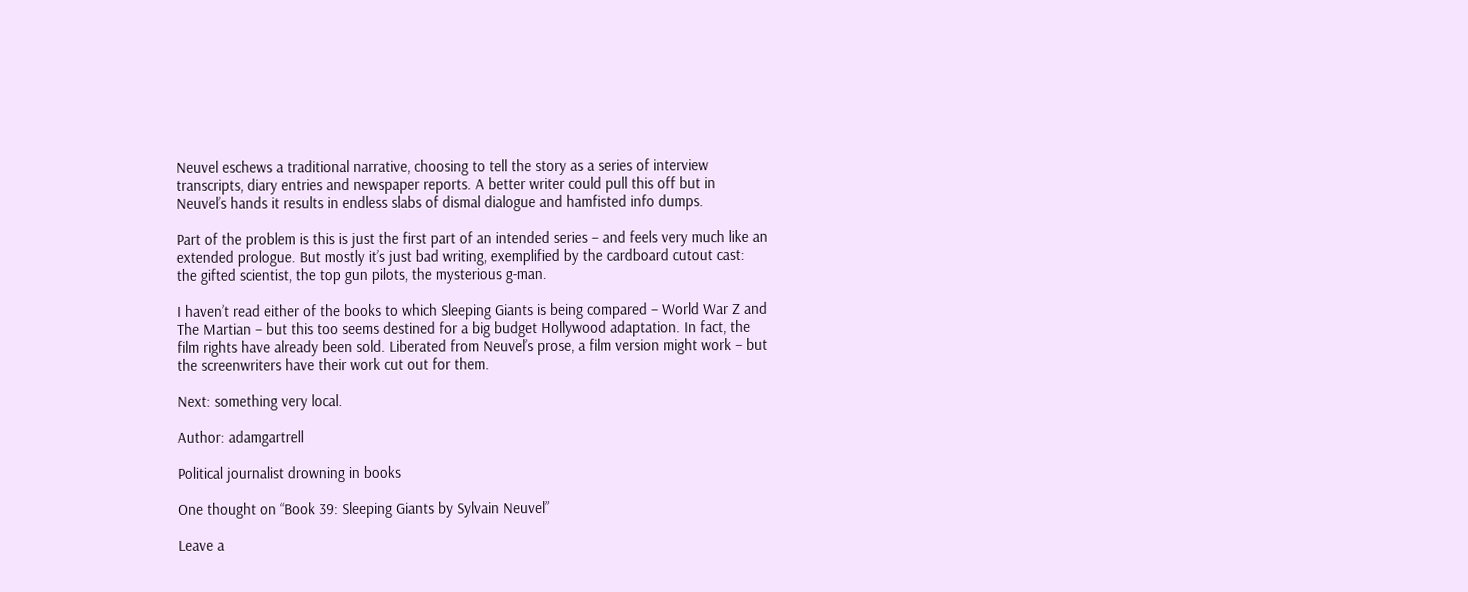Neuvel eschews a traditional narrative, choosing to tell the story as a series of interview transcripts, diary entries and newspaper reports. A better writer could pull this off but in Neuvel’s hands it results in endless slabs of dismal dialogue and hamfisted info dumps.

Part of the problem is this is just the first part of an intended series – and feels very much like an extended prologue. But mostly it’s just bad writing, exemplified by the cardboard cutout cast: the gifted scientist, the top gun pilots, the mysterious g-man.

I haven’t read either of the books to which Sleeping Giants is being compared – World War Z and The Martian – but this too seems destined for a big budget Hollywood adaptation. In fact, the film rights have already been sold. Liberated from Neuvel’s prose, a film version might work – but the screenwriters have their work cut out for them.

Next: something very local.

Author: adamgartrell

Political journalist drowning in books

One thought on “Book 39: Sleeping Giants by Sylvain Neuvel”

Leave a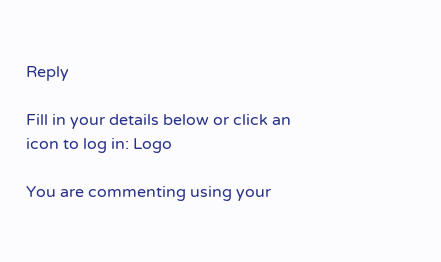Reply

Fill in your details below or click an icon to log in: Logo

You are commenting using your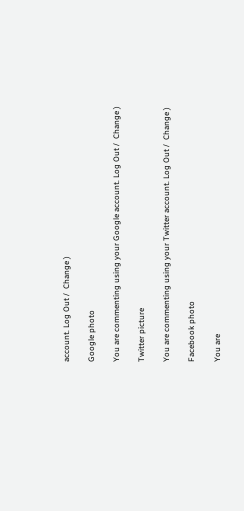account. Log Out /  Change )

Google photo

You are commenting using your Google account. Log Out /  Change )

Twitter picture

You are commenting using your Twitter account. Log Out /  Change )

Facebook photo

You are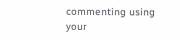commenting using your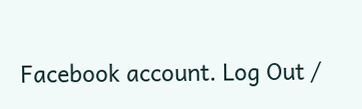Facebook account. Log Out /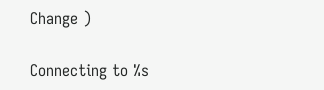Change )

Connecting to %s